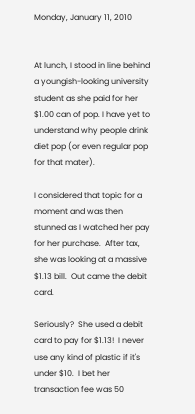Monday, January 11, 2010


At lunch, I stood in line behind a youngish-looking university student as she paid for her $1.00 can of pop. I have yet to understand why people drink diet pop (or even regular pop for that mater).

I considered that topic for a moment and was then stunned as I watched her pay for her purchase.  After tax, she was looking at a massive $1.13 bill.  Out came the debit card.

Seriously?  She used a debit card to pay for $1.13!  I never use any kind of plastic if it's under $10.  I bet her transaction fee was 50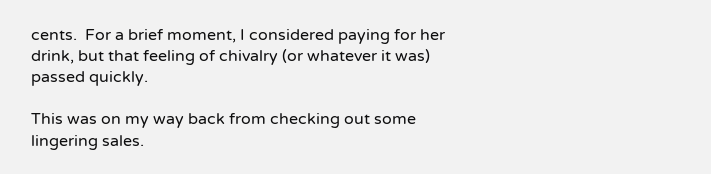cents.  For a brief moment, I considered paying for her drink, but that feeling of chivalry (or whatever it was) passed quickly.

This was on my way back from checking out some lingering sales.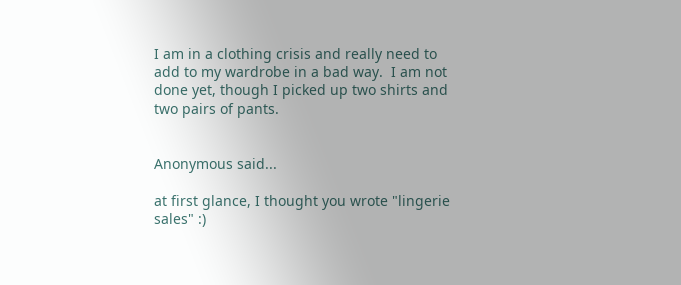I am in a clothing crisis and really need to add to my wardrobe in a bad way.  I am not done yet, though I picked up two shirts and two pairs of pants.


Anonymous said...

at first glance, I thought you wrote "lingerie sales" :)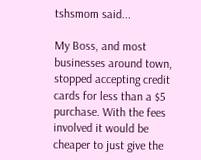tshsmom said...

My Boss, and most businesses around town, stopped accepting credit cards for less than a $5 purchase. With the fees involved it would be cheaper to just give the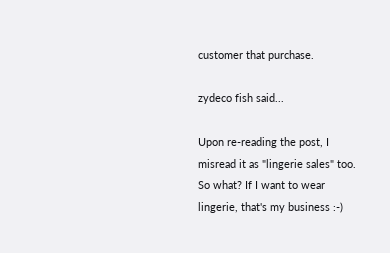customer that purchase.

zydeco fish said...

Upon re-reading the post, I misread it as "lingerie sales" too. So what? If I want to wear lingerie, that's my business :-)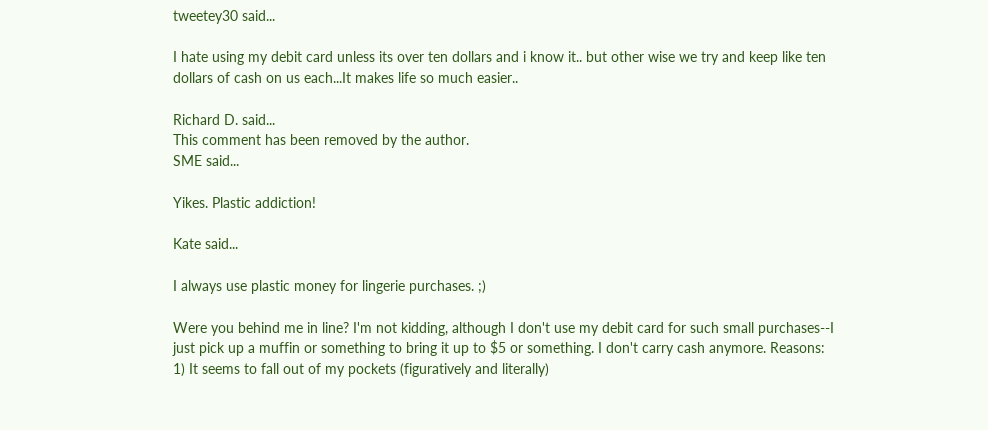tweetey30 said...

I hate using my debit card unless its over ten dollars and i know it.. but other wise we try and keep like ten dollars of cash on us each...It makes life so much easier..

Richard D. said...
This comment has been removed by the author.
SME said...

Yikes. Plastic addiction!

Kate said...

I always use plastic money for lingerie purchases. ;)

Were you behind me in line? I'm not kidding, although I don't use my debit card for such small purchases--I just pick up a muffin or something to bring it up to $5 or something. I don't carry cash anymore. Reasons:
1) It seems to fall out of my pockets (figuratively and literally)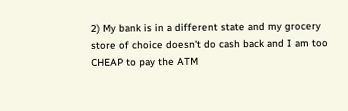2) My bank is in a different state and my grocery store of choice doesn't do cash back and I am too CHEAP to pay the ATM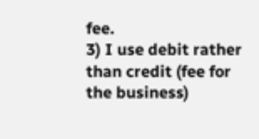fee.
3) I use debit rather than credit (fee for the business)